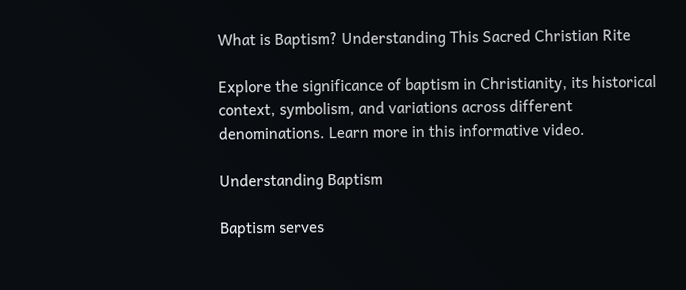What is Baptism? Understanding This Sacred Christian Rite

Explore the significance of baptism in Christianity, its historical context, symbolism, and variations across different denominations. Learn more in this informative video.

Understanding Baptism

Baptism serves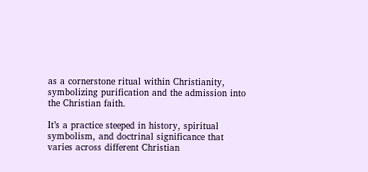as a cornerstone ritual within Christianity, symbolizing purification and the admission into the Christian faith.

It’s a practice steeped in history, spiritual symbolism, and doctrinal significance that varies across different Christian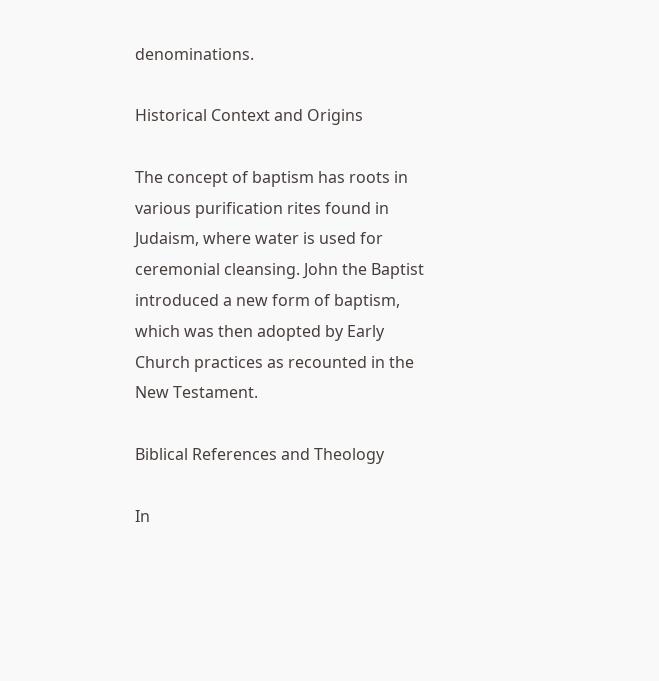denominations.

Historical Context and Origins

The concept of baptism has roots in various purification rites found in Judaism, where water is used for ceremonial cleansing. John the Baptist introduced a new form of baptism, which was then adopted by Early Church practices as recounted in the New Testament.

Biblical References and Theology

In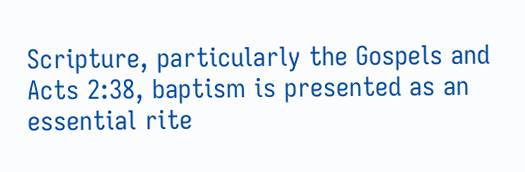Scripture, particularly the Gospels and Acts 2:38, baptism is presented as an essential rite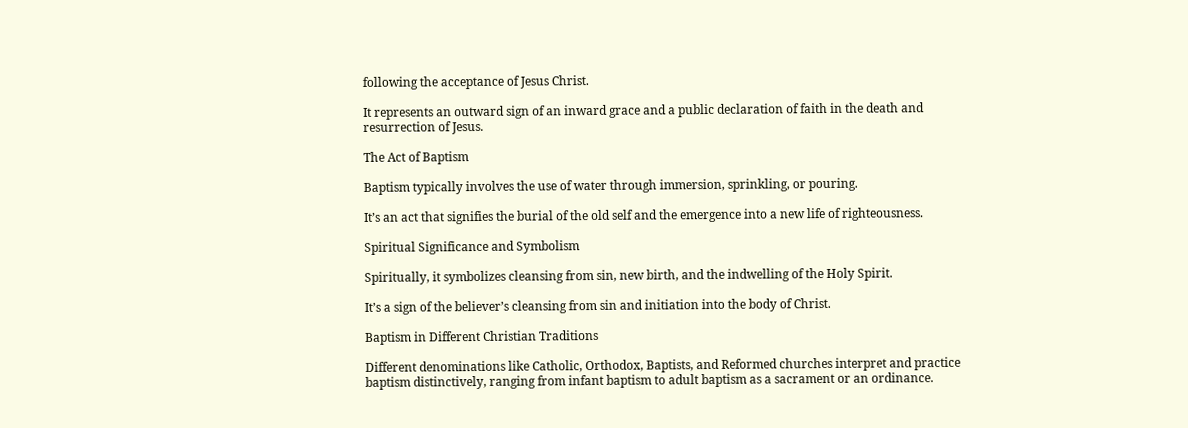following the acceptance of Jesus Christ.

It represents an outward sign of an inward grace and a public declaration of faith in the death and resurrection of Jesus.

The Act of Baptism

Baptism typically involves the use of water through immersion, sprinkling, or pouring.

It’s an act that signifies the burial of the old self and the emergence into a new life of righteousness.

Spiritual Significance and Symbolism

Spiritually, it symbolizes cleansing from sin, new birth, and the indwelling of the Holy Spirit.

It’s a sign of the believer’s cleansing from sin and initiation into the body of Christ.

Baptism in Different Christian Traditions

Different denominations like Catholic, Orthodox, Baptists, and Reformed churches interpret and practice baptism distinctively, ranging from infant baptism to adult baptism as a sacrament or an ordinance.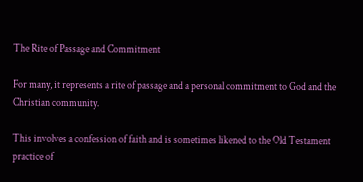The Rite of Passage and Commitment

For many, it represents a rite of passage and a personal commitment to God and the Christian community.

This involves a confession of faith and is sometimes likened to the Old Testament practice of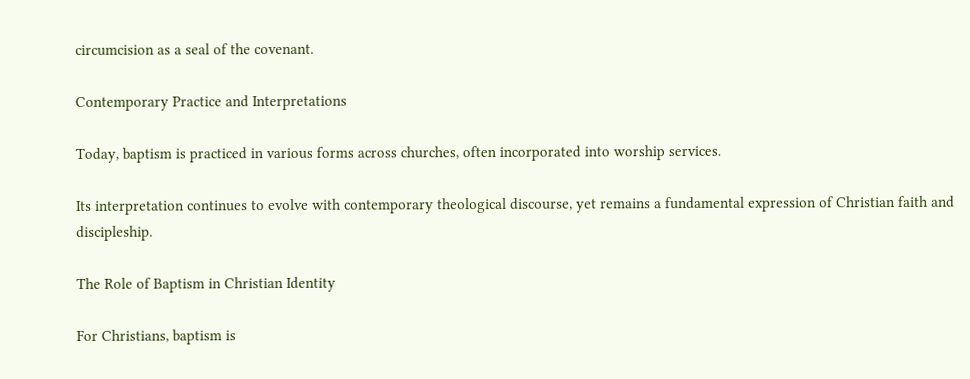circumcision as a seal of the covenant.

Contemporary Practice and Interpretations

Today, baptism is practiced in various forms across churches, often incorporated into worship services.

Its interpretation continues to evolve with contemporary theological discourse, yet remains a fundamental expression of Christian faith and discipleship.

The Role of Baptism in Christian Identity

For Christians, baptism is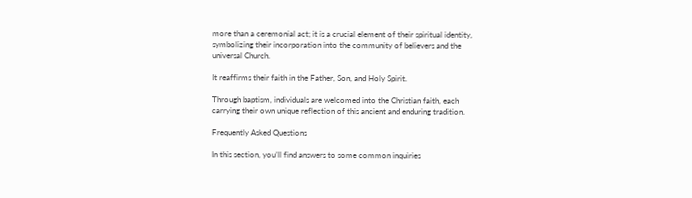more than a ceremonial act; it is a crucial element of their spiritual identity, symbolizing their incorporation into the community of believers and the universal Church.

It reaffirms their faith in the Father, Son, and Holy Spirit.

Through baptism, individuals are welcomed into the Christian faith, each carrying their own unique reflection of this ancient and enduring tradition.

Frequently Asked Questions

In this section, you’ll find answers to some common inquiries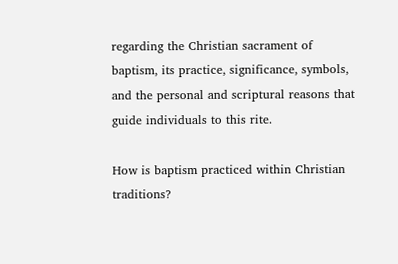regarding the Christian sacrament of baptism, its practice, significance, symbols, and the personal and scriptural reasons that guide individuals to this rite.

How is baptism practiced within Christian traditions?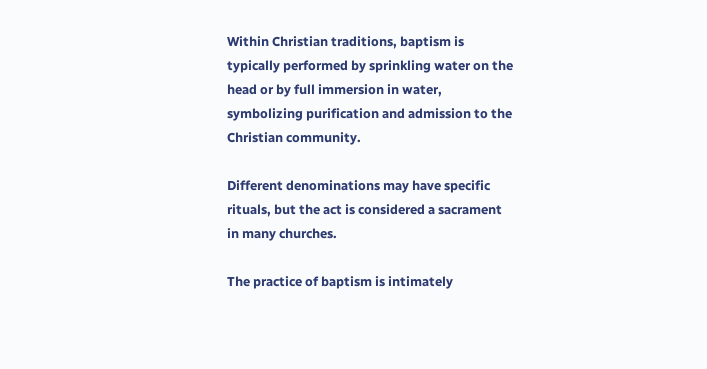Within Christian traditions, baptism is typically performed by sprinkling water on the head or by full immersion in water, symbolizing purification and admission to the Christian community.

Different denominations may have specific rituals, but the act is considered a sacrament in many churches.

The practice of baptism is intimately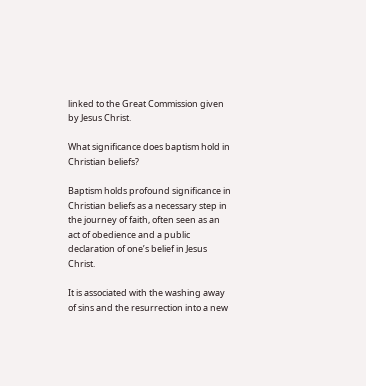linked to the Great Commission given by Jesus Christ.

What significance does baptism hold in Christian beliefs?

Baptism holds profound significance in Christian beliefs as a necessary step in the journey of faith, often seen as an act of obedience and a public declaration of one’s belief in Jesus Christ.

It is associated with the washing away of sins and the resurrection into a new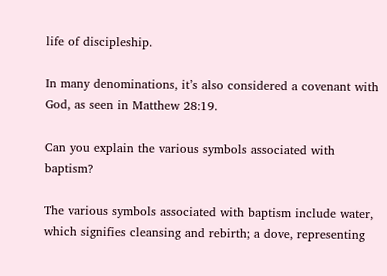life of discipleship.

In many denominations, it’s also considered a covenant with God, as seen in Matthew 28:19.

Can you explain the various symbols associated with baptism?

The various symbols associated with baptism include water, which signifies cleansing and rebirth; a dove, representing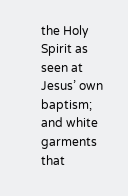the Holy Spirit as seen at Jesus’ own baptism; and white garments that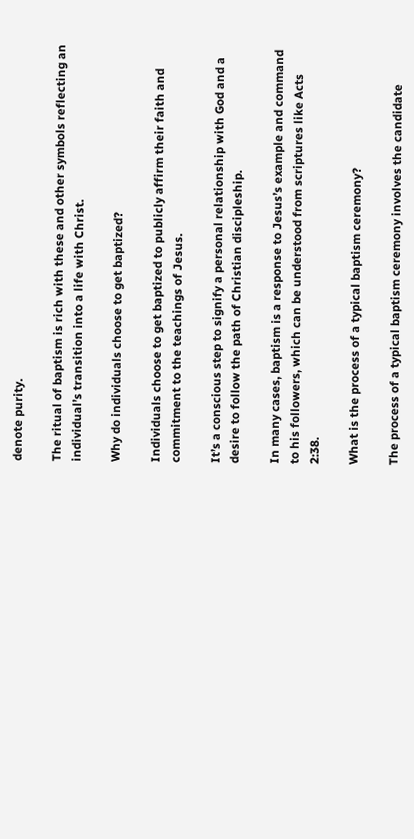denote purity.

The ritual of baptism is rich with these and other symbols reflecting an individual’s transition into a life with Christ.

Why do individuals choose to get baptized?

Individuals choose to get baptized to publicly affirm their faith and commitment to the teachings of Jesus.

It’s a conscious step to signify a personal relationship with God and a desire to follow the path of Christian discipleship.

In many cases, baptism is a response to Jesus’s example and command to his followers, which can be understood from scriptures like Acts 2:38.

What is the process of a typical baptism ceremony?

The process of a typical baptism ceremony involves the candidate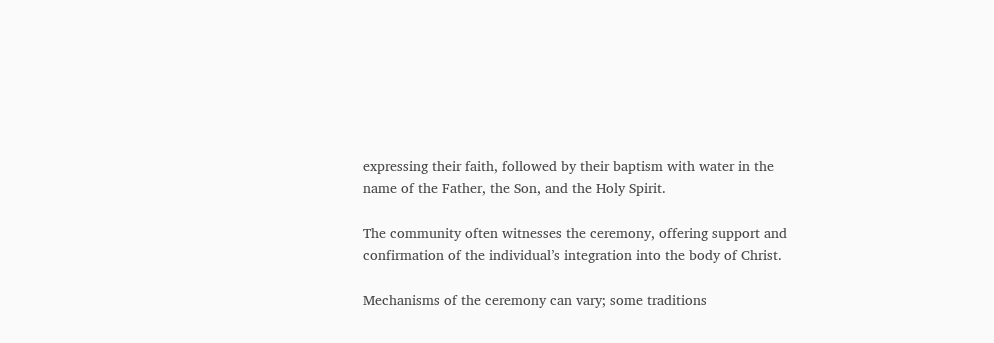expressing their faith, followed by their baptism with water in the name of the Father, the Son, and the Holy Spirit.

The community often witnesses the ceremony, offering support and confirmation of the individual’s integration into the body of Christ.

Mechanisms of the ceremony can vary; some traditions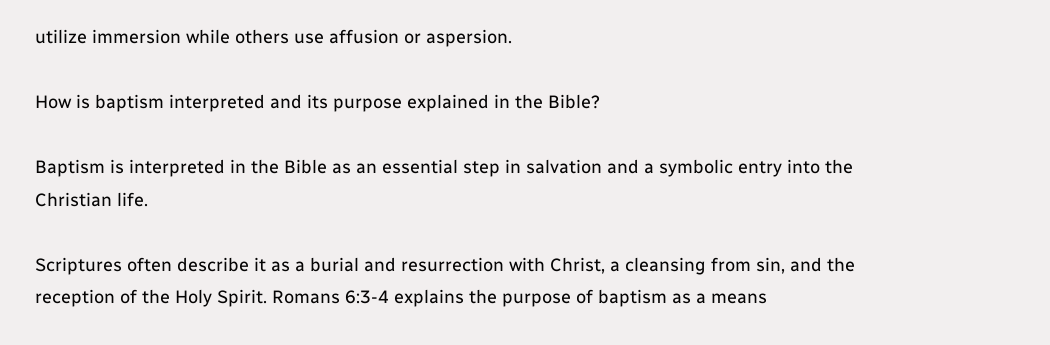utilize immersion while others use affusion or aspersion.

How is baptism interpreted and its purpose explained in the Bible?

Baptism is interpreted in the Bible as an essential step in salvation and a symbolic entry into the Christian life.

Scriptures often describe it as a burial and resurrection with Christ, a cleansing from sin, and the reception of the Holy Spirit. Romans 6:3-4 explains the purpose of baptism as a means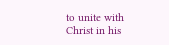to unite with Christ in his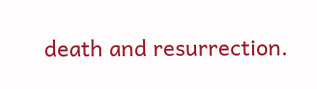death and resurrection.